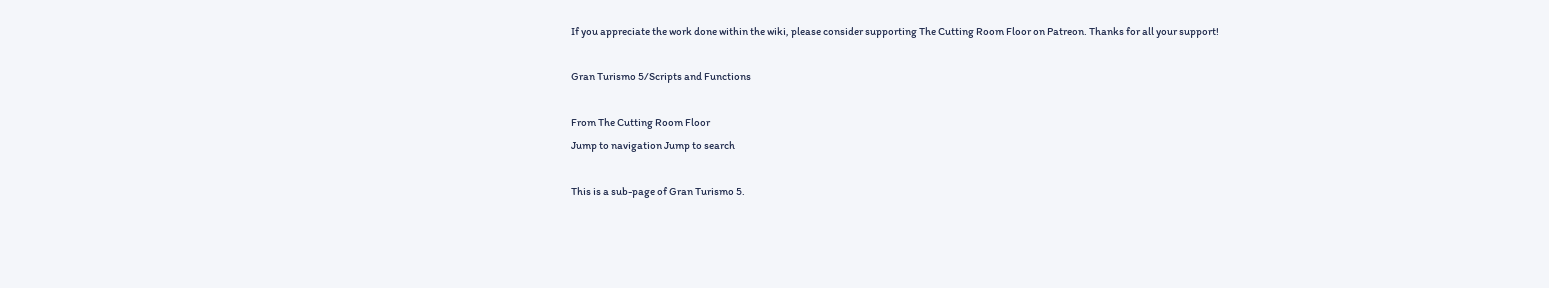If you appreciate the work done within the wiki, please consider supporting The Cutting Room Floor on Patreon. Thanks for all your support!

Gran Turismo 5/Scripts and Functions

From The Cutting Room Floor
Jump to navigation Jump to search

This is a sub-page of Gran Turismo 5.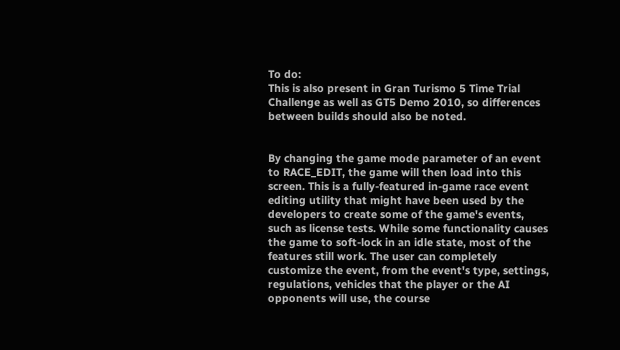To do:
This is also present in Gran Turismo 5 Time Trial Challenge as well as GT5 Demo 2010, so differences between builds should also be noted.


By changing the game mode parameter of an event to RACE_EDIT, the game will then load into this screen. This is a fully-featured in-game race event editing utility that might have been used by the developers to create some of the game's events, such as license tests. While some functionality causes the game to soft-lock in an idle state, most of the features still work. The user can completely customize the event, from the event's type, settings, regulations, vehicles that the player or the AI opponents will use, the course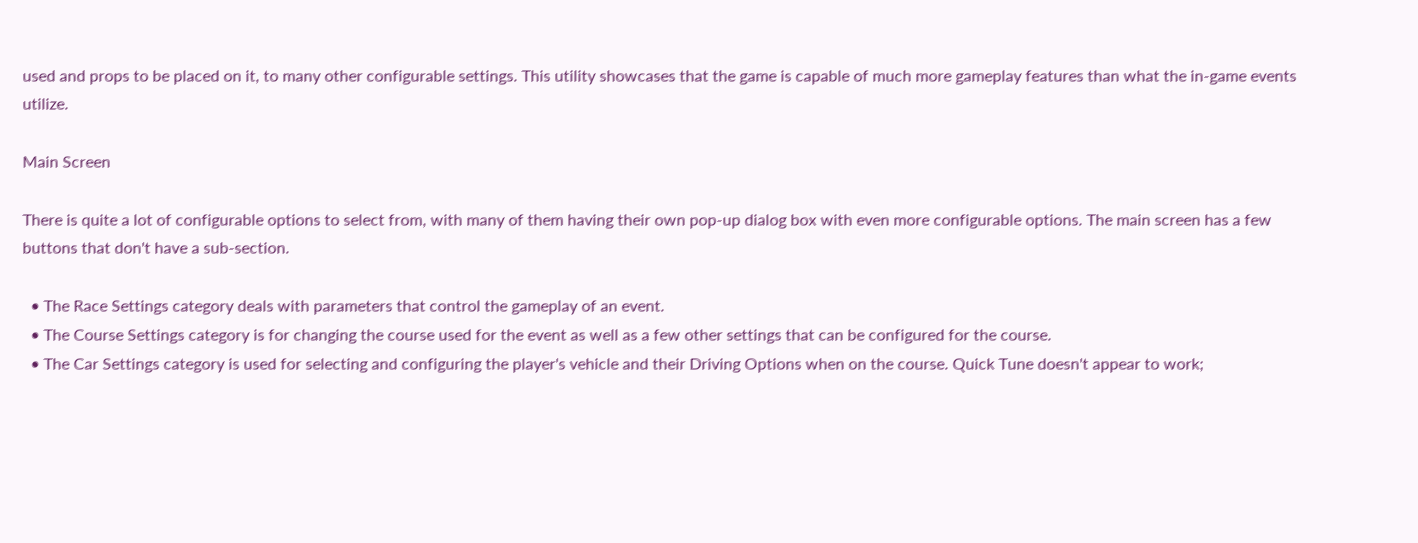used and props to be placed on it, to many other configurable settings. This utility showcases that the game is capable of much more gameplay features than what the in-game events utilize.

Main Screen

There is quite a lot of configurable options to select from, with many of them having their own pop-up dialog box with even more configurable options. The main screen has a few buttons that don't have a sub-section.

  • The Race Settings category deals with parameters that control the gameplay of an event.
  • The Course Settings category is for changing the course used for the event as well as a few other settings that can be configured for the course.
  • The Car Settings category is used for selecting and configuring the player's vehicle and their Driving Options when on the course. Quick Tune doesn't appear to work;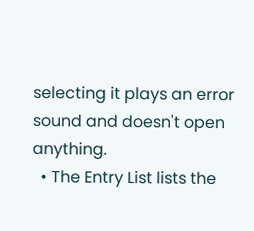selecting it plays an error sound and doesn't open anything.
  • The Entry List lists the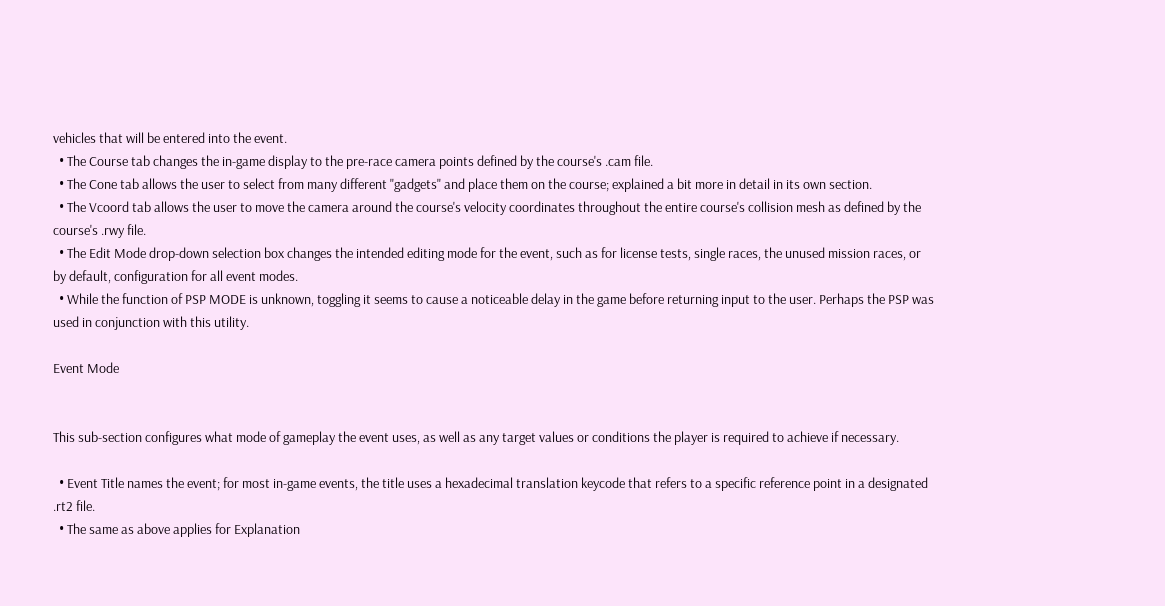vehicles that will be entered into the event.
  • The Course tab changes the in-game display to the pre-race camera points defined by the course's .cam file.
  • The Cone tab allows the user to select from many different "gadgets" and place them on the course; explained a bit more in detail in its own section.
  • The Vcoord tab allows the user to move the camera around the course's velocity coordinates throughout the entire course's collision mesh as defined by the course's .rwy file.
  • The Edit Mode drop-down selection box changes the intended editing mode for the event, such as for license tests, single races, the unused mission races, or by default, configuration for all event modes.
  • While the function of PSP MODE is unknown, toggling it seems to cause a noticeable delay in the game before returning input to the user. Perhaps the PSP was used in conjunction with this utility.

Event Mode


This sub-section configures what mode of gameplay the event uses, as well as any target values or conditions the player is required to achieve if necessary.

  • Event Title names the event; for most in-game events, the title uses a hexadecimal translation keycode that refers to a specific reference point in a designated .rt2 file.
  • The same as above applies for Explanation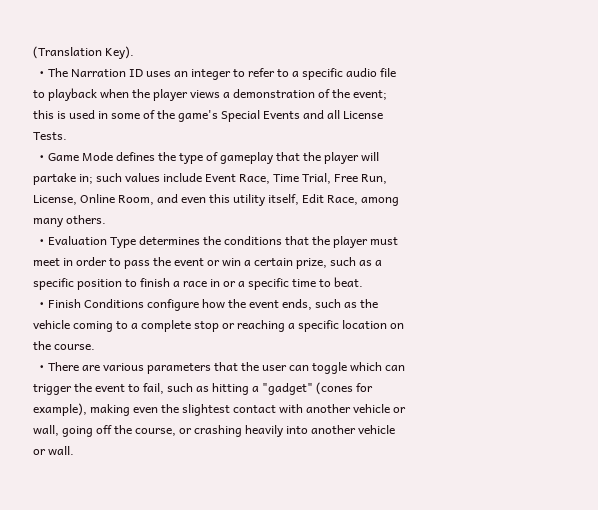(Translation Key).
  • The Narration ID uses an integer to refer to a specific audio file to playback when the player views a demonstration of the event; this is used in some of the game's Special Events and all License Tests.
  • Game Mode defines the type of gameplay that the player will partake in; such values include Event Race, Time Trial, Free Run, License, Online Room, and even this utility itself, Edit Race, among many others.
  • Evaluation Type determines the conditions that the player must meet in order to pass the event or win a certain prize, such as a specific position to finish a race in or a specific time to beat.
  • Finish Conditions configure how the event ends, such as the vehicle coming to a complete stop or reaching a specific location on the course.
  • There are various parameters that the user can toggle which can trigger the event to fail, such as hitting a "gadget" (cones for example), making even the slightest contact with another vehicle or wall, going off the course, or crashing heavily into another vehicle or wall.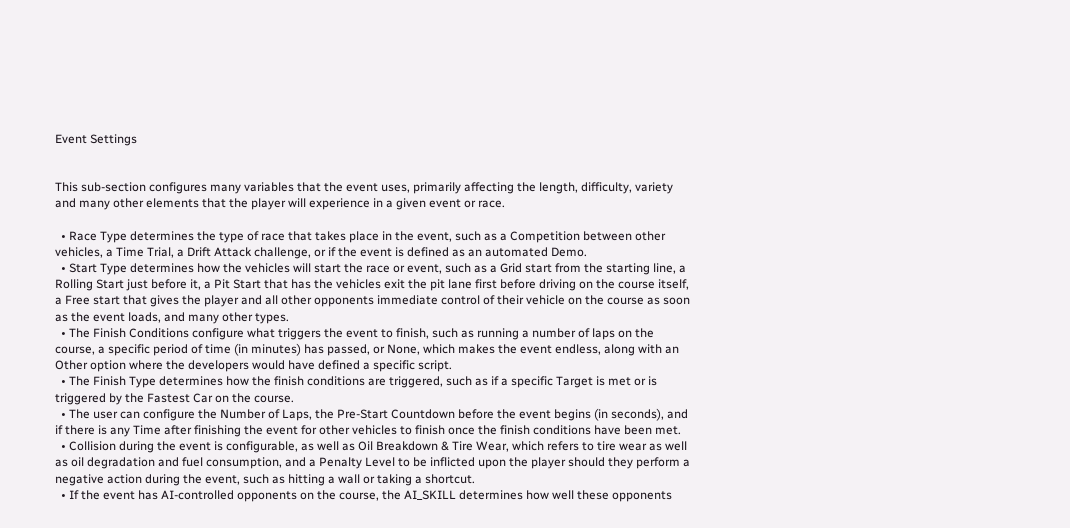Event Settings


This sub-section configures many variables that the event uses, primarily affecting the length, difficulty, variety and many other elements that the player will experience in a given event or race.

  • Race Type determines the type of race that takes place in the event, such as a Competition between other vehicles, a Time Trial, a Drift Attack challenge, or if the event is defined as an automated Demo.
  • Start Type determines how the vehicles will start the race or event, such as a Grid start from the starting line, a Rolling Start just before it, a Pit Start that has the vehicles exit the pit lane first before driving on the course itself, a Free start that gives the player and all other opponents immediate control of their vehicle on the course as soon as the event loads, and many other types.
  • The Finish Conditions configure what triggers the event to finish, such as running a number of laps on the course, a specific period of time (in minutes) has passed, or None, which makes the event endless, along with an Other option where the developers would have defined a specific script.
  • The Finish Type determines how the finish conditions are triggered, such as if a specific Target is met or is triggered by the Fastest Car on the course.
  • The user can configure the Number of Laps, the Pre-Start Countdown before the event begins (in seconds), and if there is any Time after finishing the event for other vehicles to finish once the finish conditions have been met.
  • Collision during the event is configurable, as well as Oil Breakdown & Tire Wear, which refers to tire wear as well as oil degradation and fuel consumption, and a Penalty Level to be inflicted upon the player should they perform a negative action during the event, such as hitting a wall or taking a shortcut.
  • If the event has AI-controlled opponents on the course, the AI_SKILL determines how well these opponents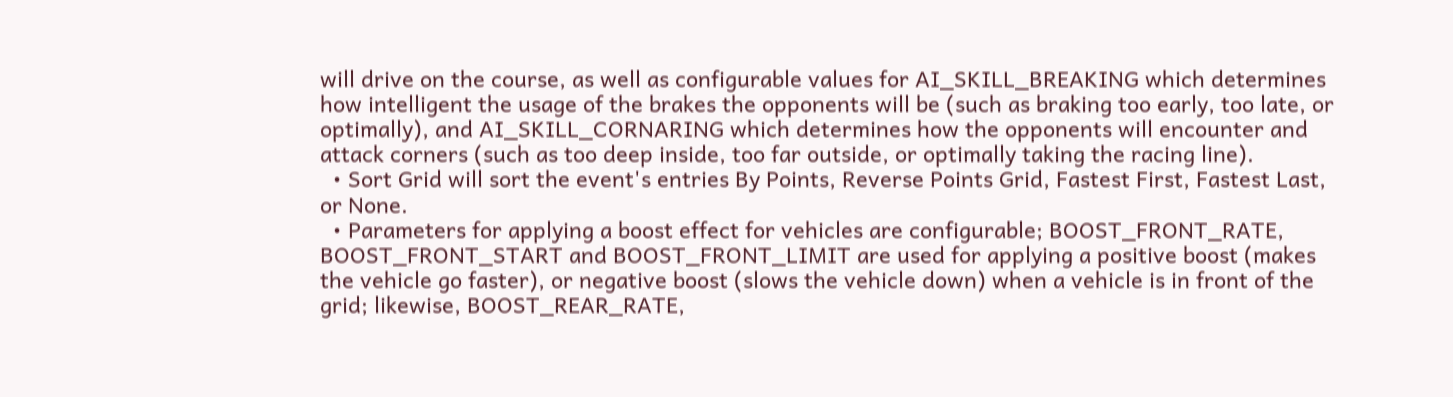will drive on the course, as well as configurable values for AI_SKILL_BREAKING which determines how intelligent the usage of the brakes the opponents will be (such as braking too early, too late, or optimally), and AI_SKILL_CORNARING which determines how the opponents will encounter and attack corners (such as too deep inside, too far outside, or optimally taking the racing line).
  • Sort Grid will sort the event's entries By Points, Reverse Points Grid, Fastest First, Fastest Last, or None.
  • Parameters for applying a boost effect for vehicles are configurable; BOOST_FRONT_RATE, BOOST_FRONT_START and BOOST_FRONT_LIMIT are used for applying a positive boost (makes the vehicle go faster), or negative boost (slows the vehicle down) when a vehicle is in front of the grid; likewise, BOOST_REAR_RATE,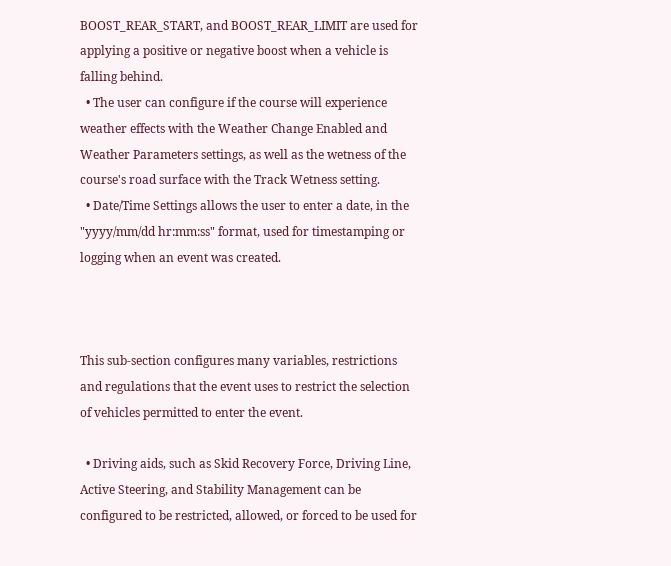BOOST_REAR_START, and BOOST_REAR_LIMIT are used for applying a positive or negative boost when a vehicle is falling behind.
  • The user can configure if the course will experience weather effects with the Weather Change Enabled and Weather Parameters settings, as well as the wetness of the course's road surface with the Track Wetness setting.
  • Date/Time Settings allows the user to enter a date, in the "yyyy/mm/dd hr:mm:ss" format, used for timestamping or logging when an event was created.



This sub-section configures many variables, restrictions and regulations that the event uses to restrict the selection of vehicles permitted to enter the event.

  • Driving aids, such as Skid Recovery Force, Driving Line, Active Steering, and Stability Management can be configured to be restricted, allowed, or forced to be used for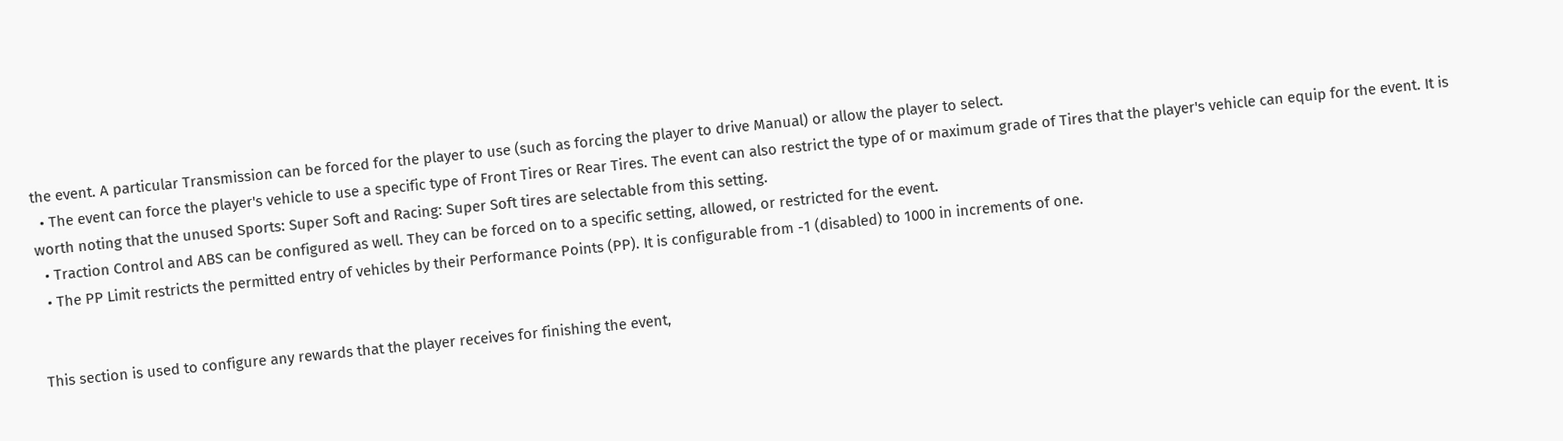the event. A particular Transmission can be forced for the player to use (such as forcing the player to drive Manual) or allow the player to select.
  • The event can force the player's vehicle to use a specific type of Front Tires or Rear Tires. The event can also restrict the type of or maximum grade of Tires that the player's vehicle can equip for the event. It is worth noting that the unused Sports: Super Soft and Racing: Super Soft tires are selectable from this setting.
  • Traction Control and ABS can be configured as well. They can be forced on to a specific setting, allowed, or restricted for the event.
  • The PP Limit restricts the permitted entry of vehicles by their Performance Points (PP). It is configurable from -1 (disabled) to 1000 in increments of one.


This section is used to configure any rewards that the player receives for finishing the event,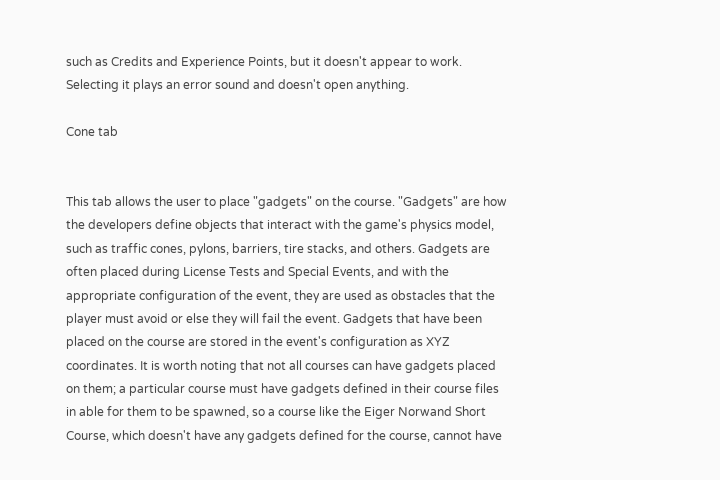such as Credits and Experience Points, but it doesn't appear to work. Selecting it plays an error sound and doesn't open anything.

Cone tab


This tab allows the user to place "gadgets" on the course. "Gadgets" are how the developers define objects that interact with the game's physics model, such as traffic cones, pylons, barriers, tire stacks, and others. Gadgets are often placed during License Tests and Special Events, and with the appropriate configuration of the event, they are used as obstacles that the player must avoid or else they will fail the event. Gadgets that have been placed on the course are stored in the event's configuration as XYZ coordinates. It is worth noting that not all courses can have gadgets placed on them; a particular course must have gadgets defined in their course files in able for them to be spawned, so a course like the Eiger Norwand Short Course, which doesn't have any gadgets defined for the course, cannot have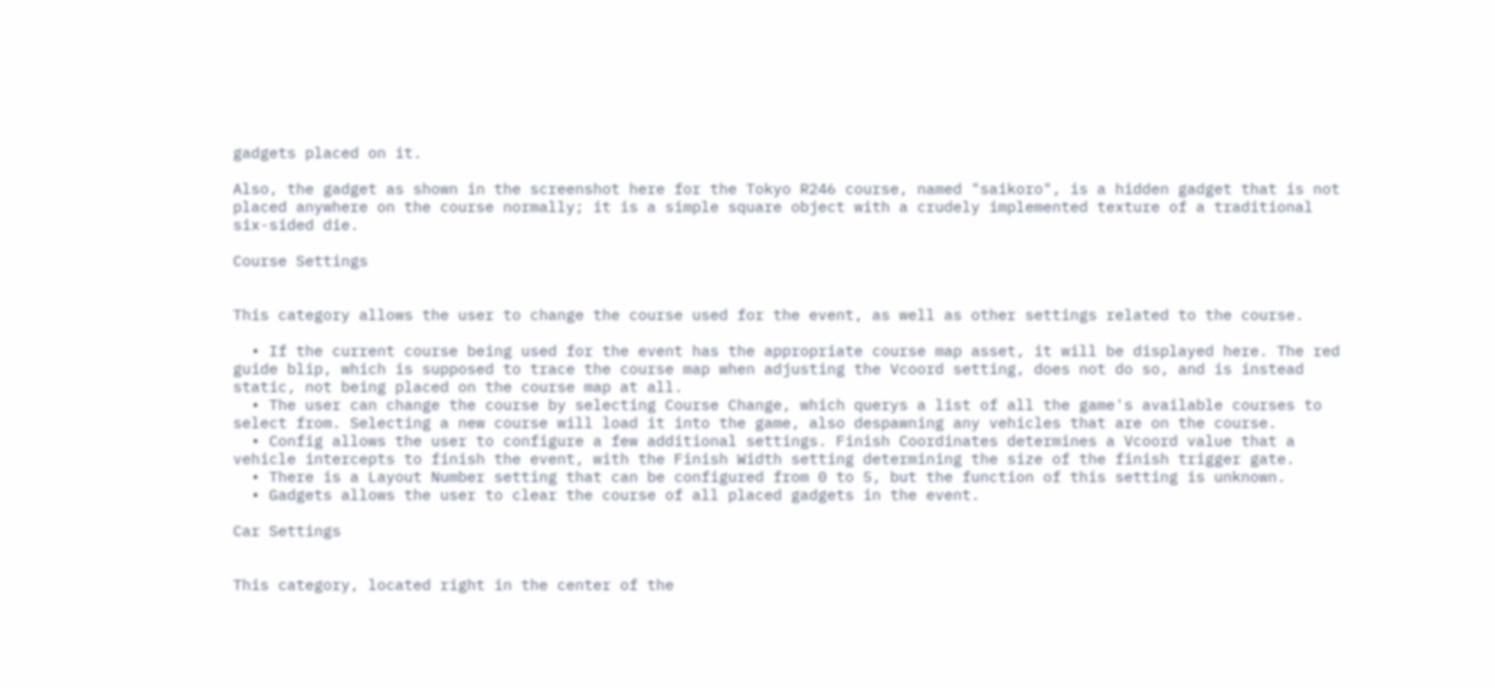gadgets placed on it.

Also, the gadget as shown in the screenshot here for the Tokyo R246 course, named "saikoro", is a hidden gadget that is not placed anywhere on the course normally; it is a simple square object with a crudely implemented texture of a traditional six-sided die.

Course Settings


This category allows the user to change the course used for the event, as well as other settings related to the course.

  • If the current course being used for the event has the appropriate course map asset, it will be displayed here. The red guide blip, which is supposed to trace the course map when adjusting the Vcoord setting, does not do so, and is instead static, not being placed on the course map at all.
  • The user can change the course by selecting Course Change, which querys a list of all the game's available courses to select from. Selecting a new course will load it into the game, also despawning any vehicles that are on the course.
  • Config allows the user to configure a few additional settings. Finish Coordinates determines a Vcoord value that a vehicle intercepts to finish the event, with the Finish Width setting determining the size of the finish trigger gate.
  • There is a Layout Number setting that can be configured from 0 to 5, but the function of this setting is unknown.
  • Gadgets allows the user to clear the course of all placed gadgets in the event.

Car Settings


This category, located right in the center of the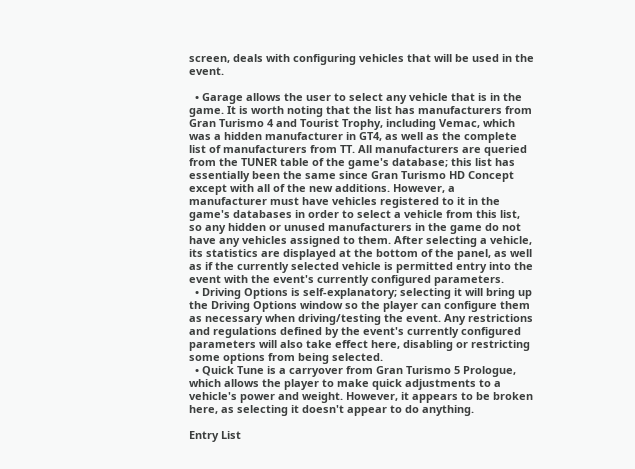screen, deals with configuring vehicles that will be used in the event.

  • Garage allows the user to select any vehicle that is in the game. It is worth noting that the list has manufacturers from Gran Turismo 4 and Tourist Trophy, including Vemac, which was a hidden manufacturer in GT4, as well as the complete list of manufacturers from TT. All manufacturers are queried from the TUNER table of the game's database; this list has essentially been the same since Gran Turismo HD Concept except with all of the new additions. However, a manufacturer must have vehicles registered to it in the game's databases in order to select a vehicle from this list, so any hidden or unused manufacturers in the game do not have any vehicles assigned to them. After selecting a vehicle, its statistics are displayed at the bottom of the panel, as well as if the currently selected vehicle is permitted entry into the event with the event's currently configured parameters.
  • Driving Options is self-explanatory; selecting it will bring up the Driving Options window so the player can configure them as necessary when driving/testing the event. Any restrictions and regulations defined by the event's currently configured parameters will also take effect here, disabling or restricting some options from being selected.
  • Quick Tune is a carryover from Gran Turismo 5 Prologue, which allows the player to make quick adjustments to a vehicle's power and weight. However, it appears to be broken here, as selecting it doesn't appear to do anything.

Entry List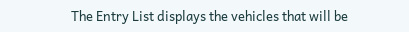The Entry List displays the vehicles that will be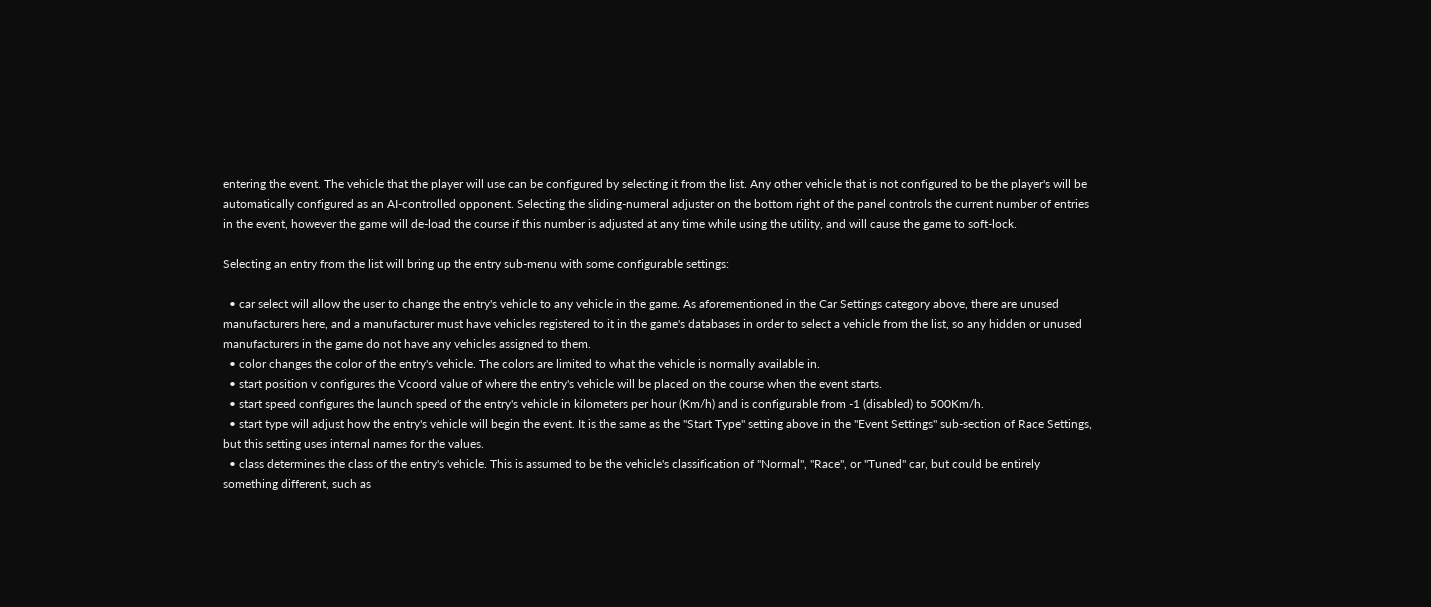entering the event. The vehicle that the player will use can be configured by selecting it from the list. Any other vehicle that is not configured to be the player's will be automatically configured as an AI-controlled opponent. Selecting the sliding-numeral adjuster on the bottom right of the panel controls the current number of entries in the event, however the game will de-load the course if this number is adjusted at any time while using the utility, and will cause the game to soft-lock.

Selecting an entry from the list will bring up the entry sub-menu with some configurable settings:

  • car select will allow the user to change the entry's vehicle to any vehicle in the game. As aforementioned in the Car Settings category above, there are unused manufacturers here, and a manufacturer must have vehicles registered to it in the game's databases in order to select a vehicle from the list, so any hidden or unused manufacturers in the game do not have any vehicles assigned to them.
  • color changes the color of the entry's vehicle. The colors are limited to what the vehicle is normally available in.
  • start position v configures the Vcoord value of where the entry's vehicle will be placed on the course when the event starts.
  • start speed configures the launch speed of the entry's vehicle in kilometers per hour (Km/h) and is configurable from -1 (disabled) to 500Km/h.
  • start type will adjust how the entry's vehicle will begin the event. It is the same as the "Start Type" setting above in the "Event Settings" sub-section of Race Settings, but this setting uses internal names for the values.
  • class determines the class of the entry's vehicle. This is assumed to be the vehicle's classification of "Normal", "Race", or "Tuned" car, but could be entirely something different, such as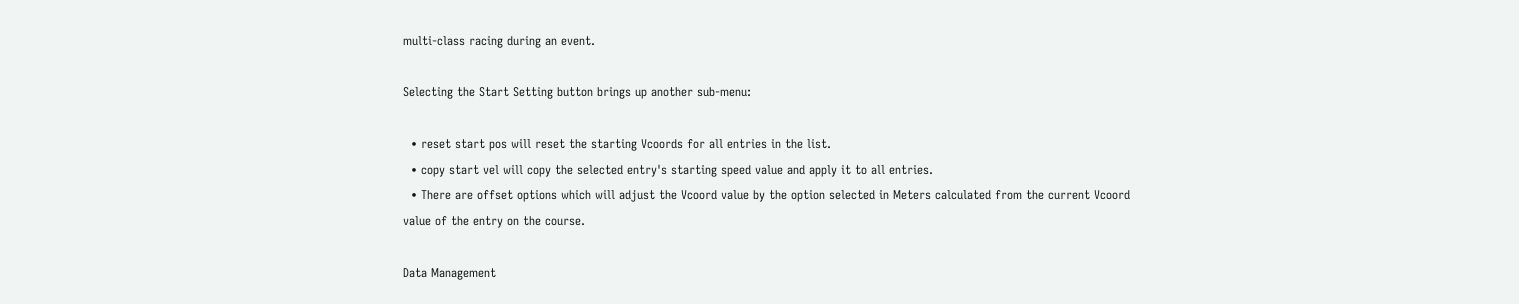multi-class racing during an event.

Selecting the Start Setting button brings up another sub-menu:

  • reset start pos will reset the starting Vcoords for all entries in the list.
  • copy start vel will copy the selected entry's starting speed value and apply it to all entries.
  • There are offset options which will adjust the Vcoord value by the option selected in Meters calculated from the current Vcoord value of the entry on the course.

Data Management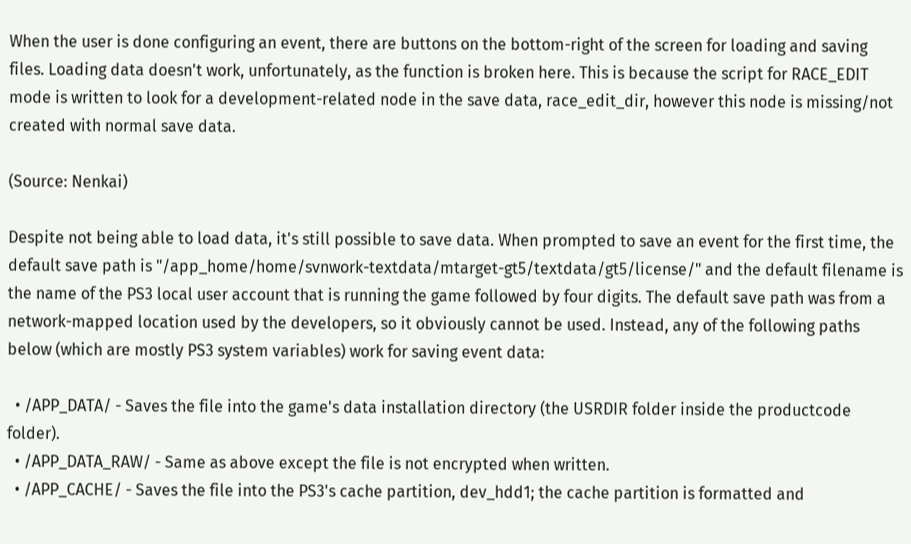When the user is done configuring an event, there are buttons on the bottom-right of the screen for loading and saving files. Loading data doesn't work, unfortunately, as the function is broken here. This is because the script for RACE_EDIT mode is written to look for a development-related node in the save data, race_edit_dir, however this node is missing/not created with normal save data.

(Source: Nenkai)

Despite not being able to load data, it's still possible to save data. When prompted to save an event for the first time, the default save path is "/app_home/home/svnwork-textdata/mtarget-gt5/textdata/gt5/license/" and the default filename is the name of the PS3 local user account that is running the game followed by four digits. The default save path was from a network-mapped location used by the developers, so it obviously cannot be used. Instead, any of the following paths below (which are mostly PS3 system variables) work for saving event data:

  • /APP_DATA/ - Saves the file into the game's data installation directory (the USRDIR folder inside the productcode folder).
  • /APP_DATA_RAW/ - Same as above except the file is not encrypted when written.
  • /APP_CACHE/ - Saves the file into the PS3's cache partition, dev_hdd1; the cache partition is formatted and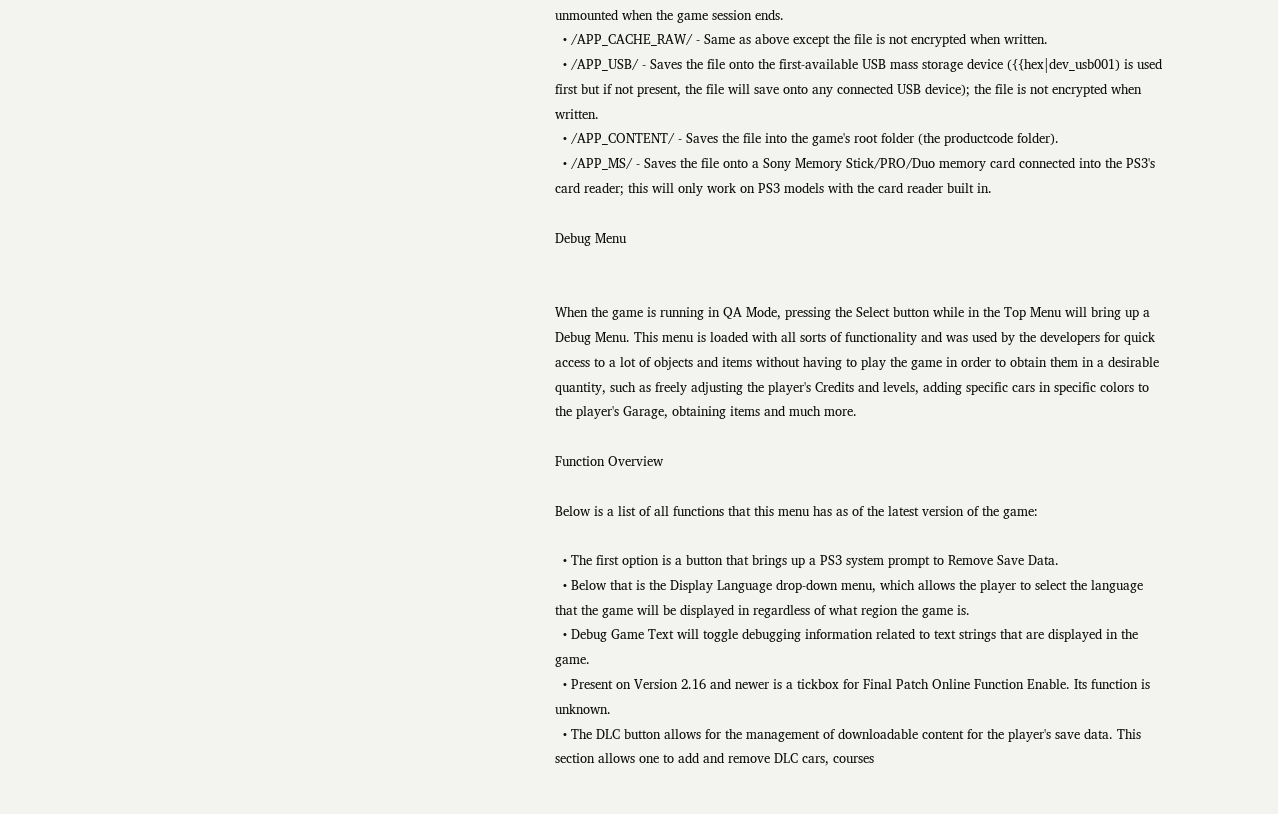unmounted when the game session ends.
  • /APP_CACHE_RAW/ - Same as above except the file is not encrypted when written.
  • /APP_USB/ - Saves the file onto the first-available USB mass storage device ({{hex|dev_usb001) is used first but if not present, the file will save onto any connected USB device); the file is not encrypted when written.
  • /APP_CONTENT/ - Saves the file into the game's root folder (the productcode folder).
  • /APP_MS/ - Saves the file onto a Sony Memory Stick/PRO/Duo memory card connected into the PS3's card reader; this will only work on PS3 models with the card reader built in.

Debug Menu


When the game is running in QA Mode, pressing the Select button while in the Top Menu will bring up a Debug Menu. This menu is loaded with all sorts of functionality and was used by the developers for quick access to a lot of objects and items without having to play the game in order to obtain them in a desirable quantity, such as freely adjusting the player's Credits and levels, adding specific cars in specific colors to the player's Garage, obtaining items and much more.

Function Overview

Below is a list of all functions that this menu has as of the latest version of the game:

  • The first option is a button that brings up a PS3 system prompt to Remove Save Data.
  • Below that is the Display Language drop-down menu, which allows the player to select the language that the game will be displayed in regardless of what region the game is.
  • Debug Game Text will toggle debugging information related to text strings that are displayed in the game.
  • Present on Version 2.16 and newer is a tickbox for Final Patch Online Function Enable. Its function is unknown.
  • The DLC button allows for the management of downloadable content for the player's save data. This section allows one to add and remove DLC cars, courses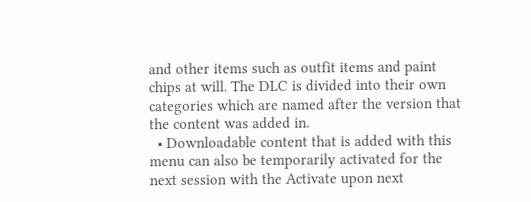and other items such as outfit items and paint chips at will. The DLC is divided into their own categories which are named after the version that the content was added in.
  • Downloadable content that is added with this menu can also be temporarily activated for the next session with the Activate upon next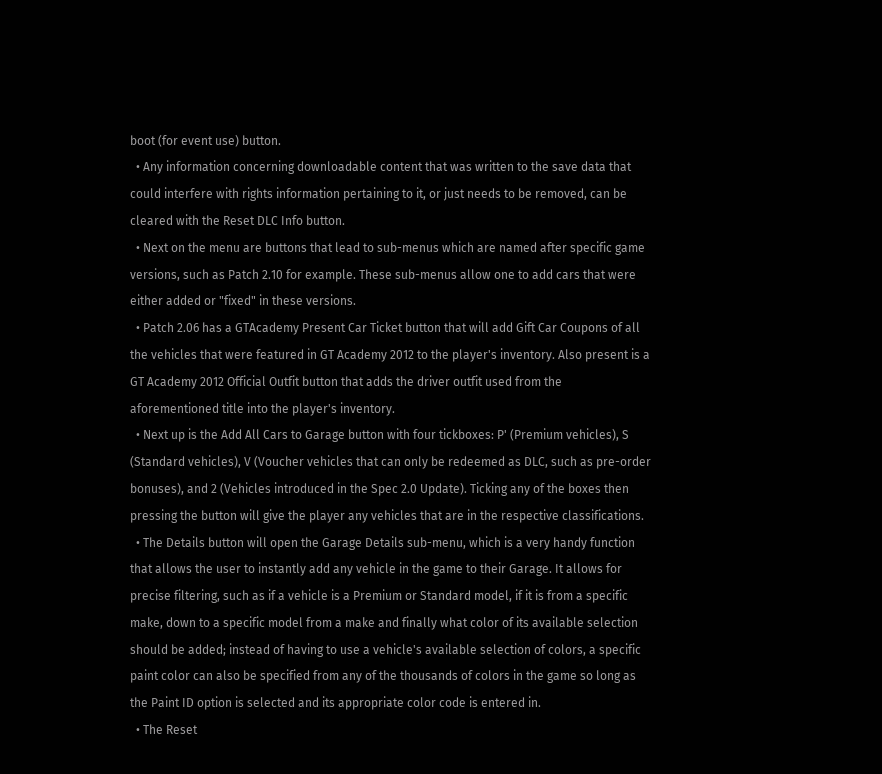boot (for event use) button.
  • Any information concerning downloadable content that was written to the save data that could interfere with rights information pertaining to it, or just needs to be removed, can be cleared with the Reset DLC Info button.
  • Next on the menu are buttons that lead to sub-menus which are named after specific game versions, such as Patch 2.10 for example. These sub-menus allow one to add cars that were either added or "fixed" in these versions.
  • Patch 2.06 has a GTAcademy Present Car Ticket button that will add Gift Car Coupons of all the vehicles that were featured in GT Academy 2012 to the player's inventory. Also present is a GT Academy 2012 Official Outfit button that adds the driver outfit used from the aforementioned title into the player's inventory.
  • Next up is the Add All Cars to Garage button with four tickboxes: P' (Premium vehicles), S (Standard vehicles), V (Voucher vehicles that can only be redeemed as DLC, such as pre-order bonuses), and 2 (Vehicles introduced in the Spec 2.0 Update). Ticking any of the boxes then pressing the button will give the player any vehicles that are in the respective classifications.
  • The Details button will open the Garage Details sub-menu, which is a very handy function that allows the user to instantly add any vehicle in the game to their Garage. It allows for precise filtering, such as if a vehicle is a Premium or Standard model, if it is from a specific make, down to a specific model from a make and finally what color of its available selection should be added; instead of having to use a vehicle's available selection of colors, a specific paint color can also be specified from any of the thousands of colors in the game so long as the Paint ID option is selected and its appropriate color code is entered in.
  • The Reset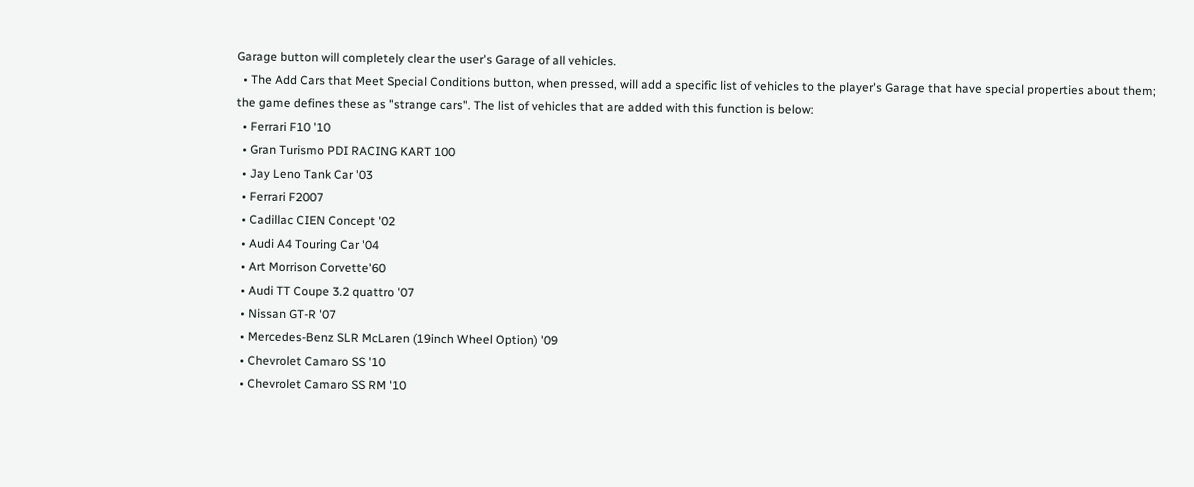Garage button will completely clear the user's Garage of all vehicles.
  • The Add Cars that Meet Special Conditions button, when pressed, will add a specific list of vehicles to the player's Garage that have special properties about them; the game defines these as "strange cars". The list of vehicles that are added with this function is below:
  • Ferrari F10 '10
  • Gran Turismo PDI RACING KART 100
  • Jay Leno Tank Car '03
  • Ferrari F2007
  • Cadillac CIEN Concept '02
  • Audi A4 Touring Car '04
  • Art Morrison Corvette'60
  • Audi TT Coupe 3.2 quattro '07
  • Nissan GT-R '07
  • Mercedes-Benz SLR McLaren (19inch Wheel Option) '09
  • Chevrolet Camaro SS '10
  • Chevrolet Camaro SS RM '10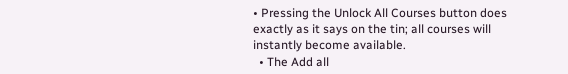• Pressing the Unlock All Courses button does exactly as it says on the tin; all courses will instantly become available.
  • The Add all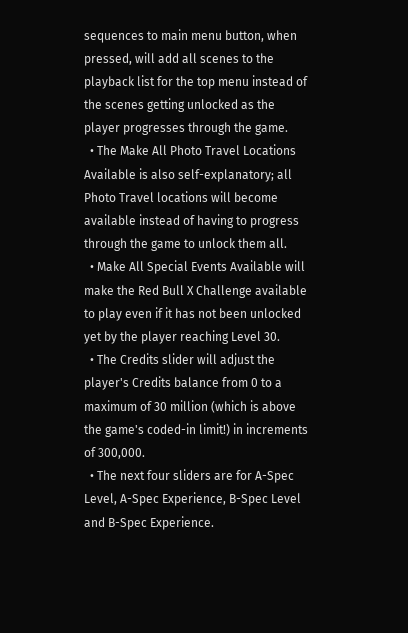sequences to main menu button, when pressed, will add all scenes to the playback list for the top menu instead of the scenes getting unlocked as the player progresses through the game.
  • The Make All Photo Travel Locations Available is also self-explanatory; all Photo Travel locations will become available instead of having to progress through the game to unlock them all.
  • Make All Special Events Available will make the Red Bull X Challenge available to play even if it has not been unlocked yet by the player reaching Level 30.
  • The Credits slider will adjust the player's Credits balance from 0 to a maximum of 30 million (which is above the game's coded-in limit!) in increments of 300,000.
  • The next four sliders are for A-Spec Level, A-Spec Experience, B-Spec Level and B-Spec Experience.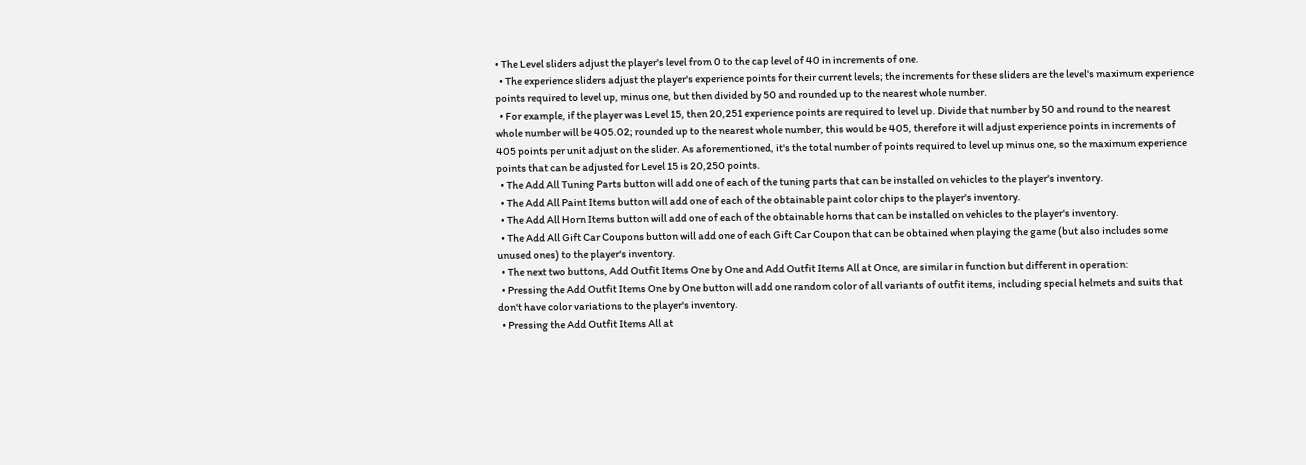• The Level sliders adjust the player's level from 0 to the cap level of 40 in increments of one.
  • The experience sliders adjust the player's experience points for their current levels; the increments for these sliders are the level's maximum experience points required to level up, minus one, but then divided by 50 and rounded up to the nearest whole number.
  • For example, if the player was Level 15, then 20,251 experience points are required to level up. Divide that number by 50 and round to the nearest whole number will be 405.02; rounded up to the nearest whole number, this would be 405, therefore it will adjust experience points in increments of 405 points per unit adjust on the slider. As aforementioned, it's the total number of points required to level up minus one, so the maximum experience points that can be adjusted for Level 15 is 20,250 points.
  • The Add All Tuning Parts button will add one of each of the tuning parts that can be installed on vehicles to the player's inventory.
  • The Add All Paint Items button will add one of each of the obtainable paint color chips to the player's inventory.
  • The Add All Horn Items button will add one of each of the obtainable horns that can be installed on vehicles to the player's inventory.
  • The Add All Gift Car Coupons button will add one of each Gift Car Coupon that can be obtained when playing the game (but also includes some unused ones) to the player's inventory.
  • The next two buttons, Add Outfit Items One by One and Add Outfit Items All at Once, are similar in function but different in operation:
  • Pressing the Add Outfit Items One by One button will add one random color of all variants of outfit items, including special helmets and suits that don't have color variations to the player's inventory.
  • Pressing the Add Outfit Items All at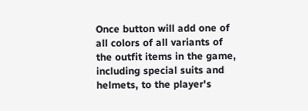Once button will add one of all colors of all variants of the outfit items in the game, including special suits and helmets, to the player's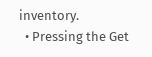inventory.
  • Pressing the Get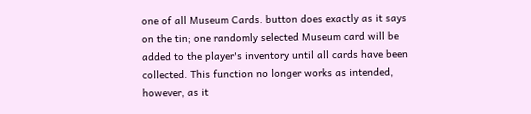one of all Museum Cards. button does exactly as it says on the tin; one randomly selected Museum card will be added to the player's inventory until all cards have been collected. This function no longer works as intended, however, as it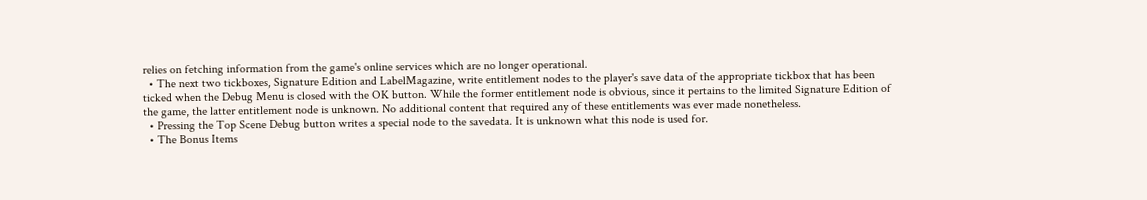relies on fetching information from the game's online services which are no longer operational.
  • The next two tickboxes, Signature Edition and LabelMagazine, write entitlement nodes to the player's save data of the appropriate tickbox that has been ticked when the Debug Menu is closed with the OK button. While the former entitlement node is obvious, since it pertains to the limited Signature Edition of the game, the latter entitlement node is unknown. No additional content that required any of these entitlements was ever made nonetheless.
  • Pressing the Top Scene Debug button writes a special node to the savedata. It is unknown what this node is used for.
  • The Bonus Items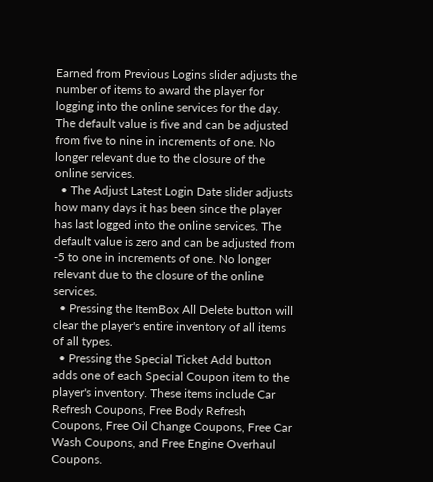Earned from Previous Logins slider adjusts the number of items to award the player for logging into the online services for the day. The default value is five and can be adjusted from five to nine in increments of one. No longer relevant due to the closure of the online services.
  • The Adjust Latest Login Date slider adjusts how many days it has been since the player has last logged into the online services. The default value is zero and can be adjusted from -5 to one in increments of one. No longer relevant due to the closure of the online services.
  • Pressing the ItemBox All Delete button will clear the player's entire inventory of all items of all types.
  • Pressing the Special Ticket Add button adds one of each Special Coupon item to the player's inventory. These items include Car Refresh Coupons, Free Body Refresh Coupons, Free Oil Change Coupons, Free Car Wash Coupons, and Free Engine Overhaul Coupons.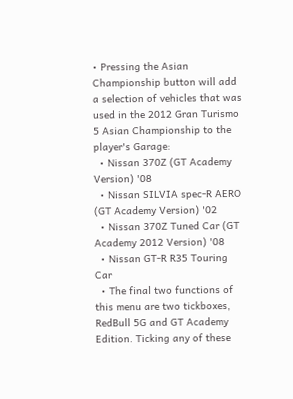• Pressing the Asian Championship button will add a selection of vehicles that was used in the 2012 Gran Turismo 5 Asian Championship to the player's Garage:
  • Nissan 370Z (GT Academy Version) '08
  • Nissan SILVIA spec-R AERO (GT Academy Version) '02
  • Nissan 370Z Tuned Car (GT Academy 2012 Version) '08
  • Nissan GT-R R35 Touring Car
  • The final two functions of this menu are two tickboxes, RedBull 5G and GT Academy Edition. Ticking any of these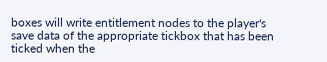boxes will write entitlement nodes to the player's save data of the appropriate tickbox that has been ticked when the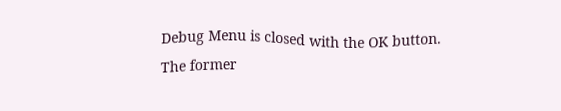Debug Menu is closed with the OK button. The former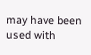may have been used with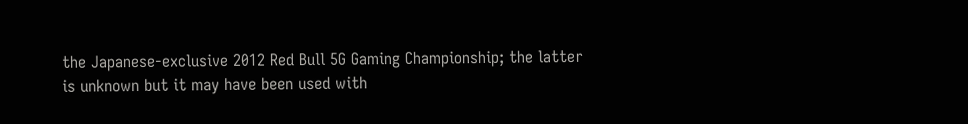the Japanese-exclusive 2012 Red Bull 5G Gaming Championship; the latter is unknown but it may have been used with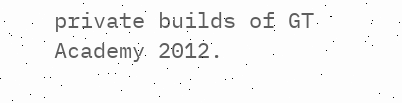private builds of GT Academy 2012.